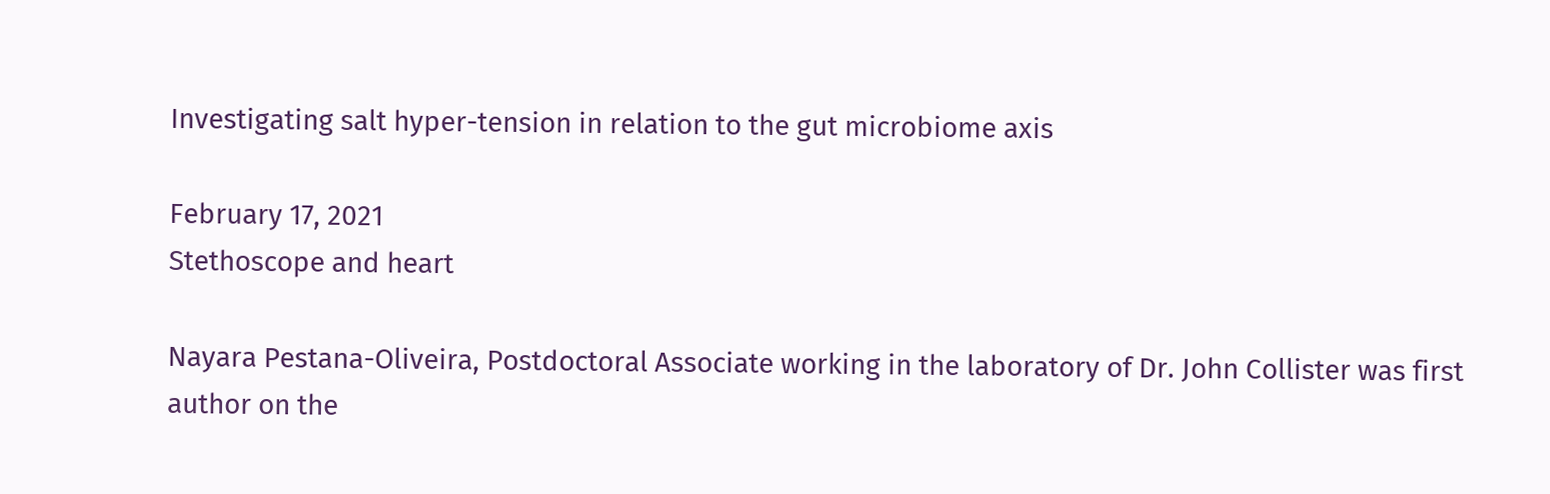Investigating salt hyper-tension in relation to the gut microbiome axis

February 17, 2021
Stethoscope and heart

Nayara Pestana-Oliveira, Postdoctoral Associate working in the laboratory of Dr. John Collister was first author on the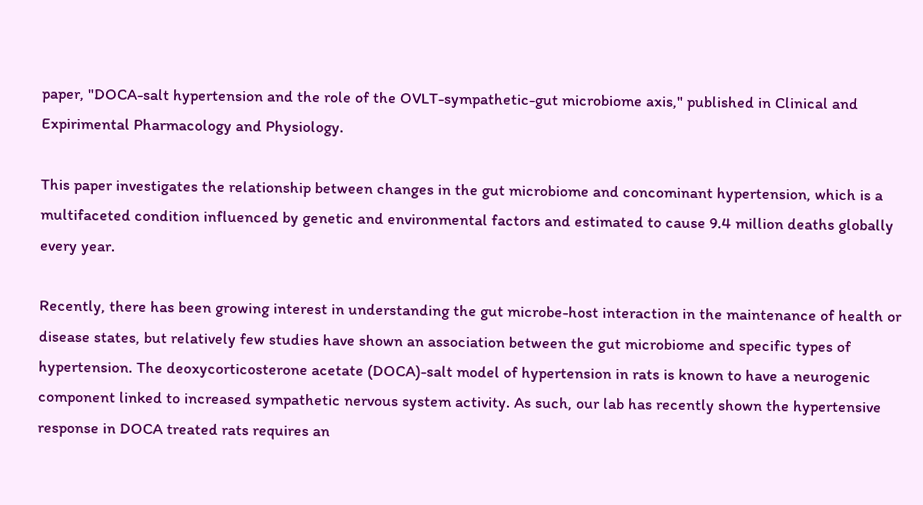paper, "DOCA-salt hypertension and the role of the OVLT-sympathetic-gut microbiome axis," published in Clinical and Expirimental Pharmacology and Physiology.

This paper investigates the relationship between changes in the gut microbiome and concominant hypertension, which is a multifaceted condition influenced by genetic and environmental factors and estimated to cause 9.4 million deaths globally every year.

Recently, there has been growing interest in understanding the gut microbe-host interaction in the maintenance of health or disease states, but relatively few studies have shown an association between the gut microbiome and specific types of hypertension. The deoxycorticosterone acetate (DOCA)-salt model of hypertension in rats is known to have a neurogenic component linked to increased sympathetic nervous system activity. As such, our lab has recently shown the hypertensive response in DOCA treated rats requires an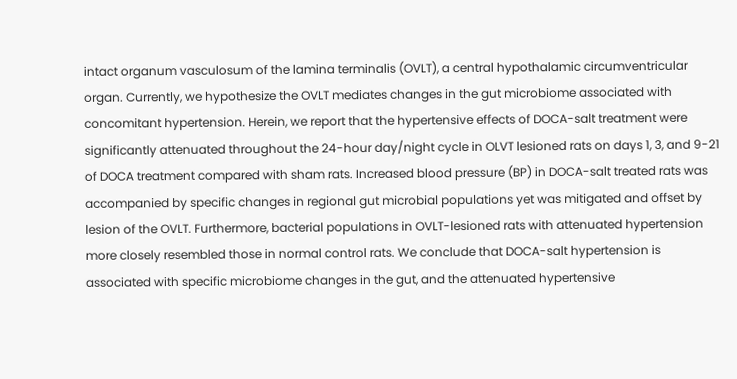intact organum vasculosum of the lamina terminalis (OVLT), a central hypothalamic circumventricular organ. Currently, we hypothesize the OVLT mediates changes in the gut microbiome associated with concomitant hypertension. Herein, we report that the hypertensive effects of DOCA-salt treatment were significantly attenuated throughout the 24-hour day/night cycle in OLVT lesioned rats on days 1, 3, and 9-21 of DOCA treatment compared with sham rats. Increased blood pressure (BP) in DOCA-salt treated rats was accompanied by specific changes in regional gut microbial populations yet was mitigated and offset by lesion of the OVLT. Furthermore, bacterial populations in OVLT-lesioned rats with attenuated hypertension more closely resembled those in normal control rats. We conclude that DOCA-salt hypertension is associated with specific microbiome changes in the gut, and the attenuated hypertensive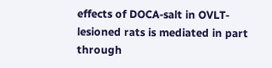effects of DOCA-salt in OVLT-lesioned rats is mediated in part through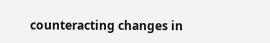counteracting changes in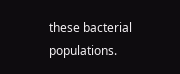these bacterial populations.